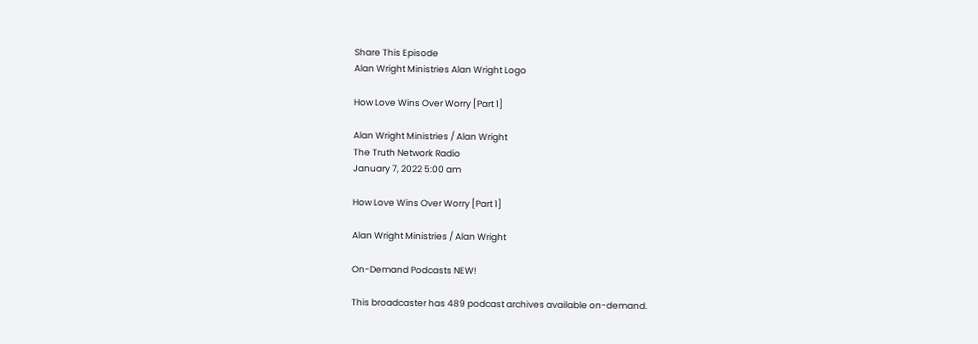Share This Episode
Alan Wright Ministries Alan Wright Logo

How Love Wins Over Worry [Part 1]

Alan Wright Ministries / Alan Wright
The Truth Network Radio
January 7, 2022 5:00 am

How Love Wins Over Worry [Part 1]

Alan Wright Ministries / Alan Wright

On-Demand Podcasts NEW!

This broadcaster has 489 podcast archives available on-demand.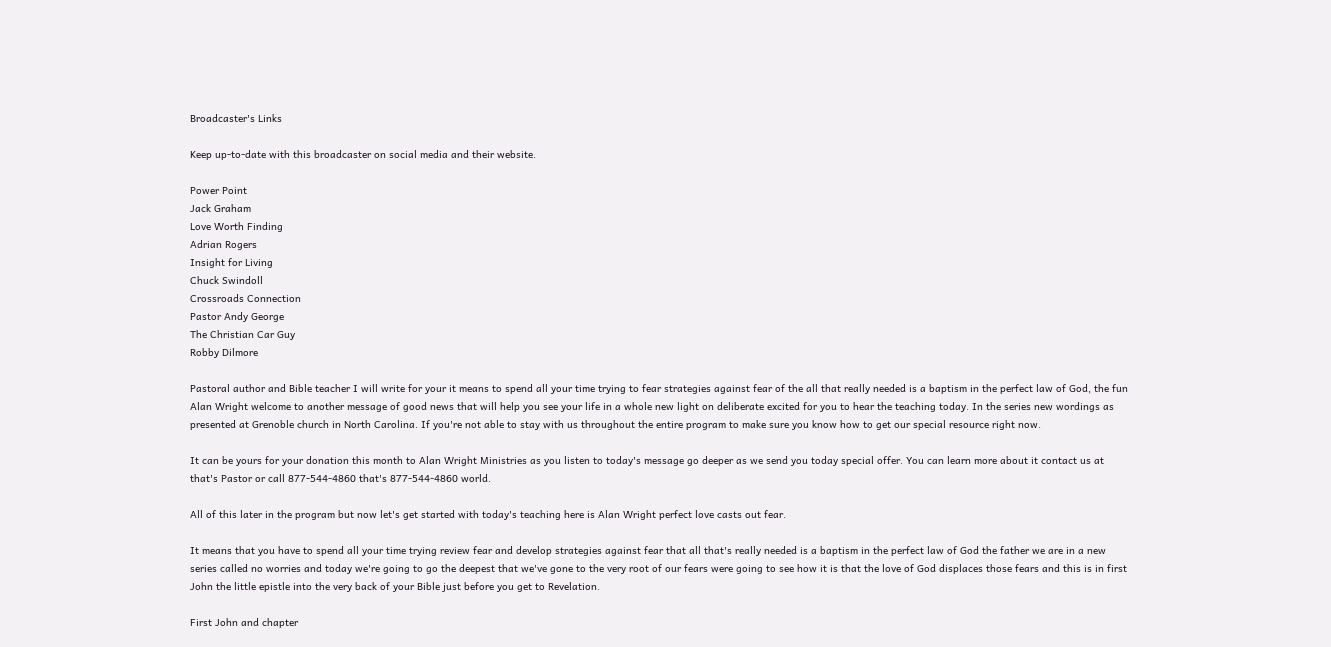Broadcaster's Links

Keep up-to-date with this broadcaster on social media and their website.

Power Point
Jack Graham
Love Worth Finding
Adrian Rogers
Insight for Living
Chuck Swindoll
Crossroads Connection
Pastor Andy George
The Christian Car Guy
Robby Dilmore

Pastoral author and Bible teacher I will write for your it means to spend all your time trying to fear strategies against fear of the all that really needed is a baptism in the perfect law of God, the fun Alan Wright welcome to another message of good news that will help you see your life in a whole new light on deliberate excited for you to hear the teaching today. In the series new wordings as presented at Grenoble church in North Carolina. If you're not able to stay with us throughout the entire program to make sure you know how to get our special resource right now.

It can be yours for your donation this month to Alan Wright Ministries as you listen to today's message go deeper as we send you today special offer. You can learn more about it contact us at that's Pastor or call 877-544-4860 that's 877-544-4860 world.

All of this later in the program but now let's get started with today's teaching here is Alan Wright perfect love casts out fear.

It means that you have to spend all your time trying review fear and develop strategies against fear that all that's really needed is a baptism in the perfect law of God the father we are in a new series called no worries and today we're going to go the deepest that we've gone to the very root of our fears were going to see how it is that the love of God displaces those fears and this is in first John the little epistle into the very back of your Bible just before you get to Revelation.

First John and chapter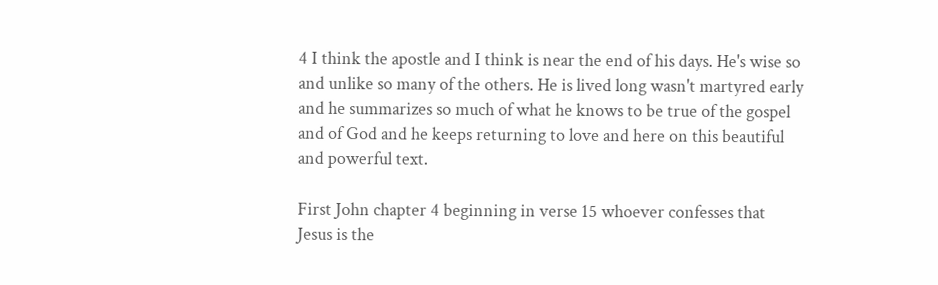4 I think the apostle and I think is near the end of his days. He's wise so and unlike so many of the others. He is lived long wasn't martyred early and he summarizes so much of what he knows to be true of the gospel and of God and he keeps returning to love and here on this beautiful and powerful text.

First John chapter 4 beginning in verse 15 whoever confesses that Jesus is the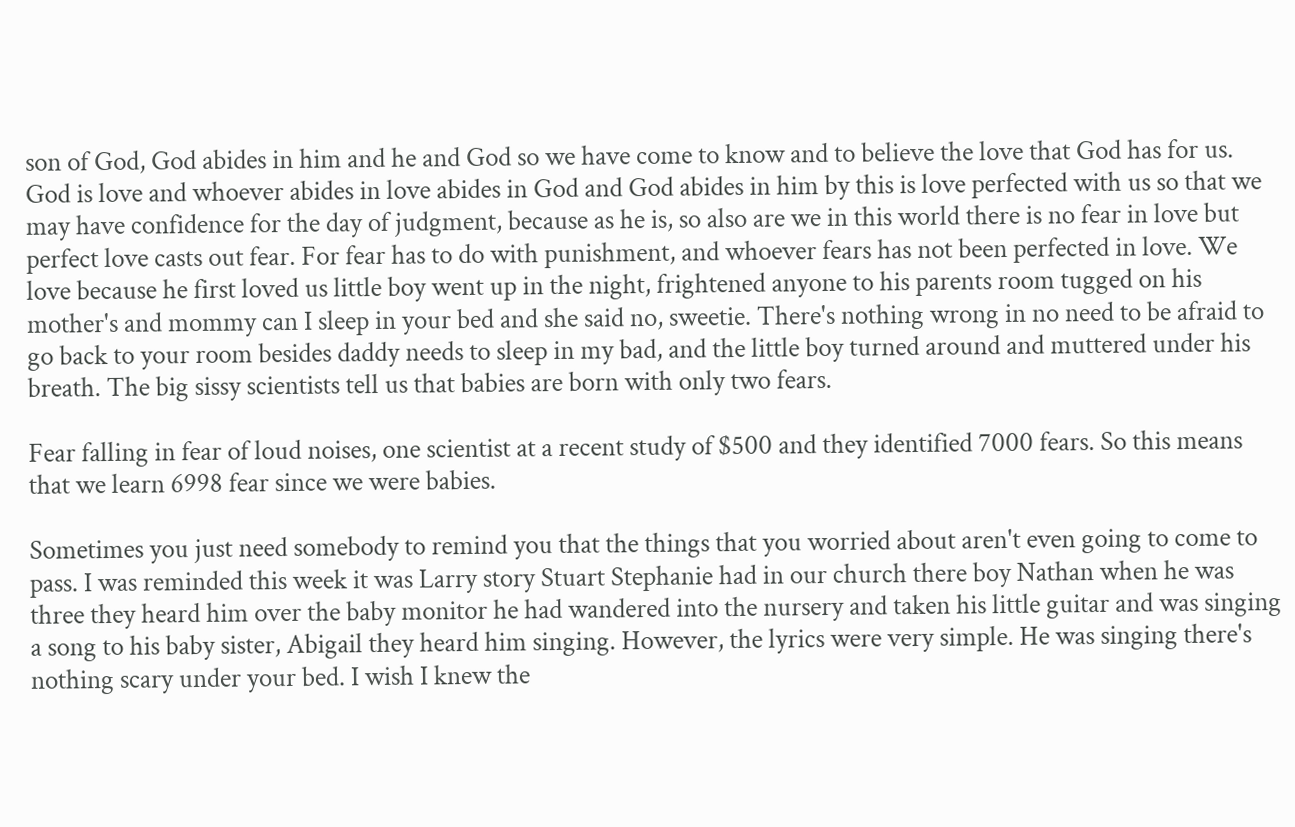son of God, God abides in him and he and God so we have come to know and to believe the love that God has for us. God is love and whoever abides in love abides in God and God abides in him by this is love perfected with us so that we may have confidence for the day of judgment, because as he is, so also are we in this world there is no fear in love but perfect love casts out fear. For fear has to do with punishment, and whoever fears has not been perfected in love. We love because he first loved us little boy went up in the night, frightened anyone to his parents room tugged on his mother's and mommy can I sleep in your bed and she said no, sweetie. There's nothing wrong in no need to be afraid to go back to your room besides daddy needs to sleep in my bad, and the little boy turned around and muttered under his breath. The big sissy scientists tell us that babies are born with only two fears.

Fear falling in fear of loud noises, one scientist at a recent study of $500 and they identified 7000 fears. So this means that we learn 6998 fear since we were babies.

Sometimes you just need somebody to remind you that the things that you worried about aren't even going to come to pass. I was reminded this week it was Larry story Stuart Stephanie had in our church there boy Nathan when he was three they heard him over the baby monitor he had wandered into the nursery and taken his little guitar and was singing a song to his baby sister, Abigail they heard him singing. However, the lyrics were very simple. He was singing there's nothing scary under your bed. I wish I knew the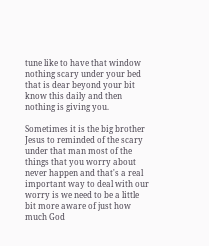tune like to have that window nothing scary under your bed that is dear beyond your bit know this daily and then nothing is giving you.

Sometimes it is the big brother Jesus to reminded of the scary under that man most of the things that you worry about never happen and that's a real important way to deal with our worry is we need to be a little bit more aware of just how much God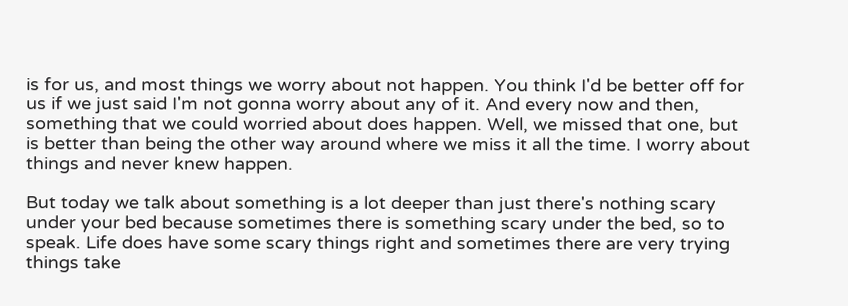is for us, and most things we worry about not happen. You think I'd be better off for us if we just said I'm not gonna worry about any of it. And every now and then, something that we could worried about does happen. Well, we missed that one, but is better than being the other way around where we miss it all the time. I worry about things and never knew happen.

But today we talk about something is a lot deeper than just there's nothing scary under your bed because sometimes there is something scary under the bed, so to speak. Life does have some scary things right and sometimes there are very trying things take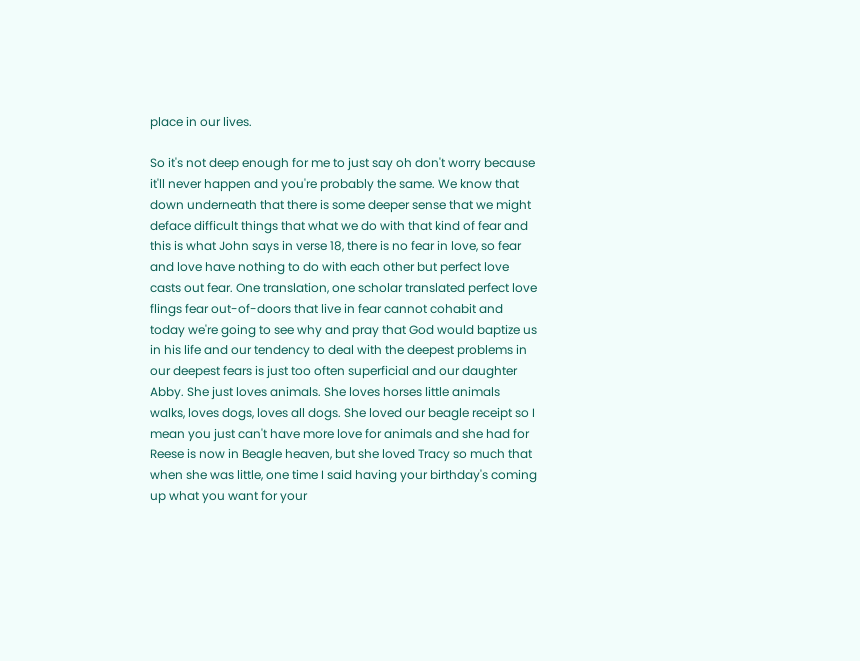place in our lives.

So it's not deep enough for me to just say oh don't worry because it'll never happen and you're probably the same. We know that down underneath that there is some deeper sense that we might deface difficult things that what we do with that kind of fear and this is what John says in verse 18, there is no fear in love, so fear and love have nothing to do with each other but perfect love casts out fear. One translation, one scholar translated perfect love flings fear out-of-doors that live in fear cannot cohabit and today we're going to see why and pray that God would baptize us in his life and our tendency to deal with the deepest problems in our deepest fears is just too often superficial and our daughter Abby. She just loves animals. She loves horses little animals walks, loves dogs, loves all dogs. She loved our beagle receipt so I mean you just can't have more love for animals and she had for Reese is now in Beagle heaven, but she loved Tracy so much that when she was little, one time I said having your birthday's coming up what you want for your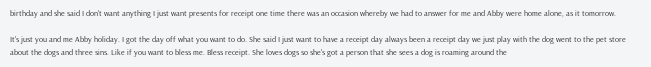birthday and she said I don't want anything I just want presents for receipt one time there was an occasion whereby we had to answer for me and Abby were home alone, as it tomorrow.

It's just you and me Abby holiday. I got the day off what you want to do. She said I just want to have a receipt day always been a receipt day we just play with the dog went to the pet store about the dogs and three sins. Like if you want to bless me. Bless receipt. She loves dogs so she's got a person that she sees a dog is roaming around the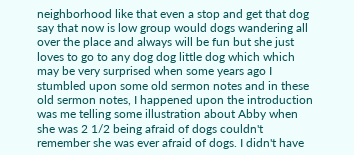neighborhood like that even a stop and get that dog say that now is low group would dogs wandering all over the place and always will be fun but she just loves to go to any dog dog little dog which which may be very surprised when some years ago I stumbled upon some old sermon notes and in these old sermon notes, I happened upon the introduction was me telling some illustration about Abby when she was 2 1/2 being afraid of dogs couldn't remember she was ever afraid of dogs. I didn't have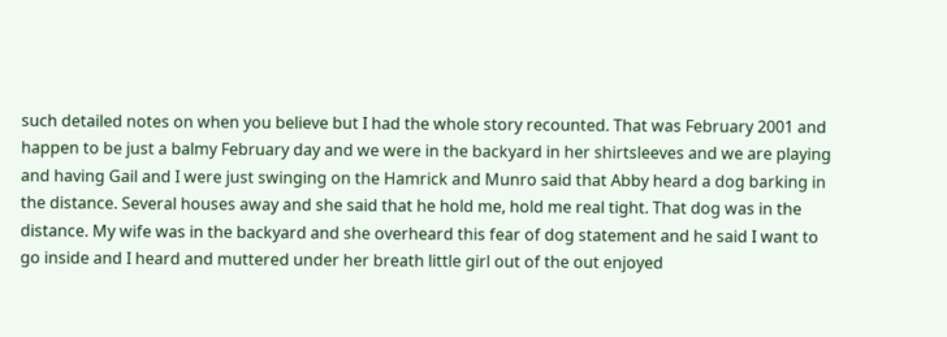such detailed notes on when you believe but I had the whole story recounted. That was February 2001 and happen to be just a balmy February day and we were in the backyard in her shirtsleeves and we are playing and having Gail and I were just swinging on the Hamrick and Munro said that Abby heard a dog barking in the distance. Several houses away and she said that he hold me, hold me real tight. That dog was in the distance. My wife was in the backyard and she overheard this fear of dog statement and he said I want to go inside and I heard and muttered under her breath little girl out of the out enjoyed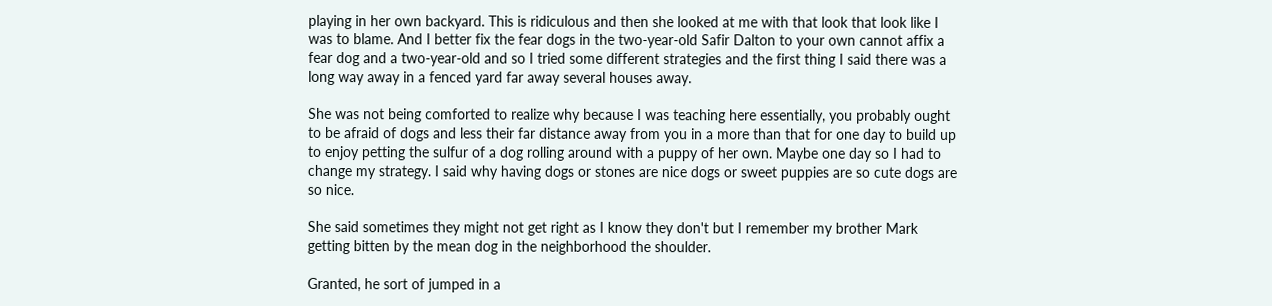playing in her own backyard. This is ridiculous and then she looked at me with that look that look like I was to blame. And I better fix the fear dogs in the two-year-old Safir Dalton to your own cannot affix a fear dog and a two-year-old and so I tried some different strategies and the first thing I said there was a long way away in a fenced yard far away several houses away.

She was not being comforted to realize why because I was teaching here essentially, you probably ought to be afraid of dogs and less their far distance away from you in a more than that for one day to build up to enjoy petting the sulfur of a dog rolling around with a puppy of her own. Maybe one day so I had to change my strategy. I said why having dogs or stones are nice dogs or sweet puppies are so cute dogs are so nice.

She said sometimes they might not get right as I know they don't but I remember my brother Mark getting bitten by the mean dog in the neighborhood the shoulder.

Granted, he sort of jumped in a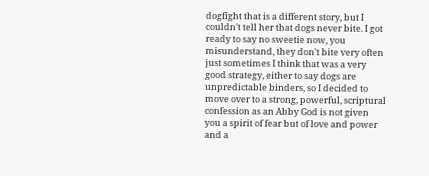dogfight that is a different story, but I couldn't tell her that dogs never bite. I got ready to say no sweetie now, you misunderstand, they don't bite very often just sometimes I think that was a very good strategy, either to say dogs are unpredictable binders, so I decided to move over to a strong, powerful, scriptural confession as an Abby God is not given you a spirit of fear but of love and power and a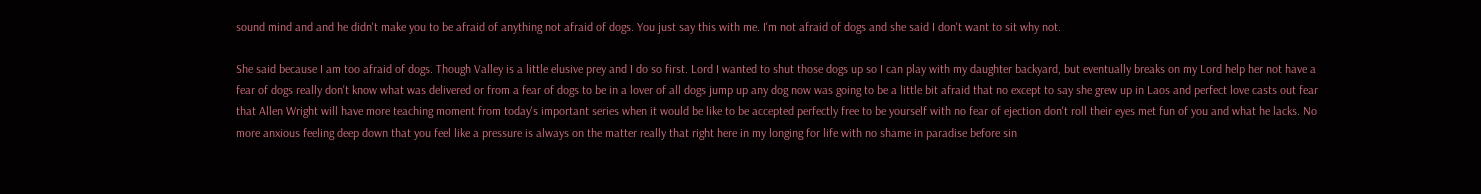sound mind and and he didn't make you to be afraid of anything not afraid of dogs. You just say this with me. I'm not afraid of dogs and she said I don't want to sit why not.

She said because I am too afraid of dogs. Though Valley is a little elusive prey and I do so first. Lord I wanted to shut those dogs up so I can play with my daughter backyard, but eventually breaks on my Lord help her not have a fear of dogs really don't know what was delivered or from a fear of dogs to be in a lover of all dogs jump up any dog now was going to be a little bit afraid that no except to say she grew up in Laos and perfect love casts out fear that Allen Wright will have more teaching moment from today's important series when it would be like to be accepted perfectly free to be yourself with no fear of ejection don't roll their eyes met fun of you and what he lacks. No more anxious feeling deep down that you feel like a pressure is always on the matter really that right here in my longing for life with no shame in paradise before sin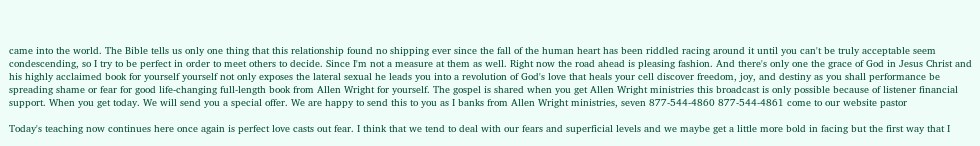came into the world. The Bible tells us only one thing that this relationship found no shipping ever since the fall of the human heart has been riddled racing around it until you can't be truly acceptable seem condescending, so I try to be perfect in order to meet others to decide. Since I'm not a measure at them as well. Right now the road ahead is pleasing fashion. And there's only one the grace of God in Jesus Christ and his highly acclaimed book for yourself yourself not only exposes the lateral sexual he leads you into a revolution of God's love that heals your cell discover freedom, joy, and destiny as you shall performance be spreading shame or fear for good life-changing full-length book from Allen Wright for yourself. The gospel is shared when you get Allen Wright ministries this broadcast is only possible because of listener financial support. When you get today. We will send you a special offer. We are happy to send this to you as I banks from Allen Wright ministries, seven 877-544-4860 877-544-4861 come to our website pastor

Today's teaching now continues here once again is perfect love casts out fear. I think that we tend to deal with our fears and superficial levels and we maybe get a little more bold in facing but the first way that I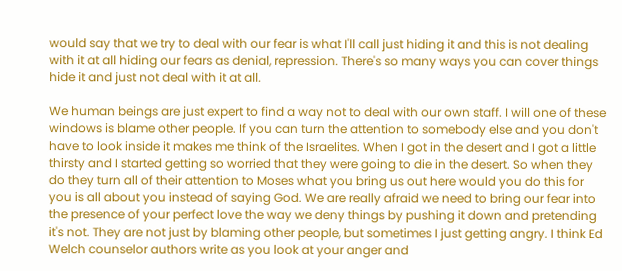would say that we try to deal with our fear is what I'll call just hiding it and this is not dealing with it at all hiding our fears as denial, repression. There's so many ways you can cover things hide it and just not deal with it at all.

We human beings are just expert to find a way not to deal with our own staff. I will one of these windows is blame other people. If you can turn the attention to somebody else and you don't have to look inside it makes me think of the Israelites. When I got in the desert and I got a little thirsty and I started getting so worried that they were going to die in the desert. So when they do they turn all of their attention to Moses what you bring us out here would you do this for you is all about you instead of saying God. We are really afraid we need to bring our fear into the presence of your perfect love the way we deny things by pushing it down and pretending it's not. They are not just by blaming other people, but sometimes I just getting angry. I think Ed Welch counselor authors write as you look at your anger and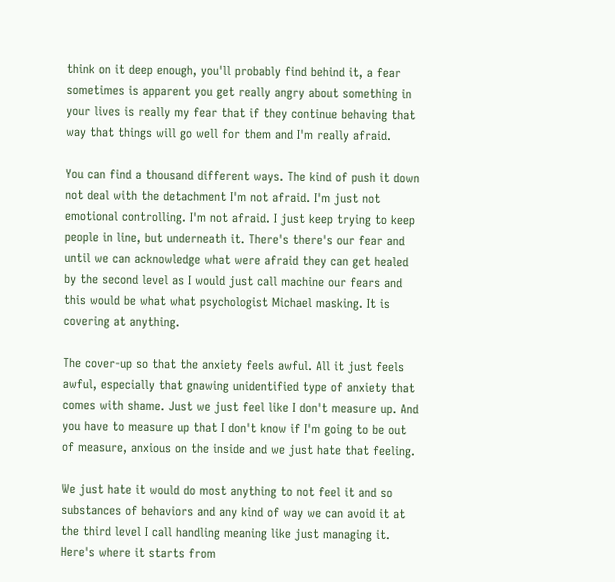think on it deep enough, you'll probably find behind it, a fear sometimes is apparent you get really angry about something in your lives is really my fear that if they continue behaving that way that things will go well for them and I'm really afraid.

You can find a thousand different ways. The kind of push it down not deal with the detachment I'm not afraid. I'm just not emotional controlling. I'm not afraid. I just keep trying to keep people in line, but underneath it. There's there's our fear and until we can acknowledge what were afraid they can get healed by the second level as I would just call machine our fears and this would be what what psychologist Michael masking. It is covering at anything.

The cover-up so that the anxiety feels awful. All it just feels awful, especially that gnawing unidentified type of anxiety that comes with shame. Just we just feel like I don't measure up. And you have to measure up that I don't know if I'm going to be out of measure, anxious on the inside and we just hate that feeling.

We just hate it would do most anything to not feel it and so substances of behaviors and any kind of way we can avoid it at the third level I call handling meaning like just managing it. Here's where it starts from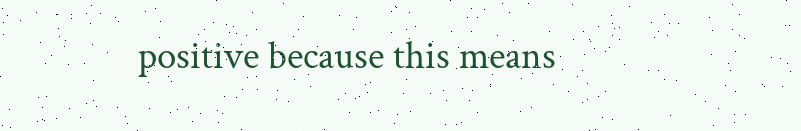positive because this means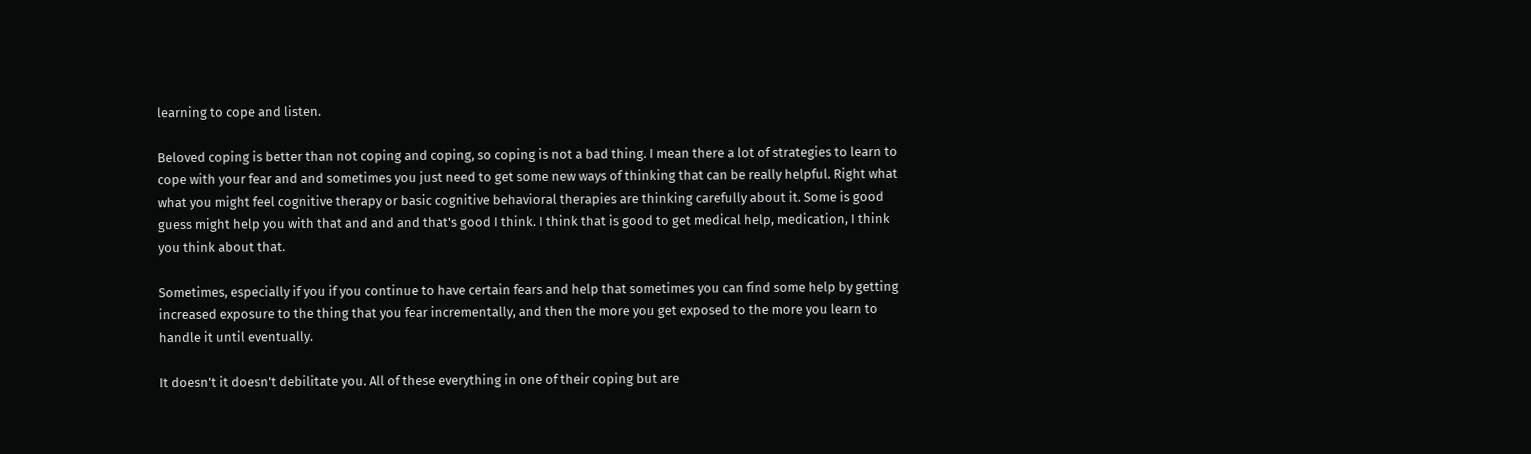learning to cope and listen.

Beloved coping is better than not coping and coping, so coping is not a bad thing. I mean there a lot of strategies to learn to cope with your fear and and sometimes you just need to get some new ways of thinking that can be really helpful. Right what what you might feel cognitive therapy or basic cognitive behavioral therapies are thinking carefully about it. Some is good guess might help you with that and and and that's good I think. I think that is good to get medical help, medication, I think you think about that.

Sometimes, especially if you if you continue to have certain fears and help that sometimes you can find some help by getting increased exposure to the thing that you fear incrementally, and then the more you get exposed to the more you learn to handle it until eventually.

It doesn't it doesn't debilitate you. All of these everything in one of their coping but are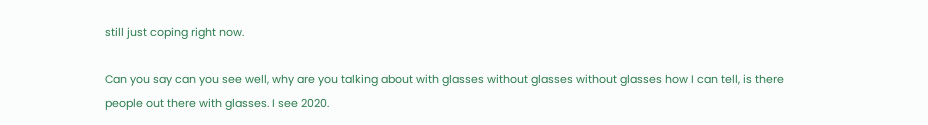still just coping right now.

Can you say can you see well, why are you talking about with glasses without glasses without glasses how I can tell, is there people out there with glasses. I see 2020.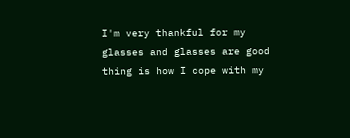I'm very thankful for my glasses and glasses are good thing is how I cope with my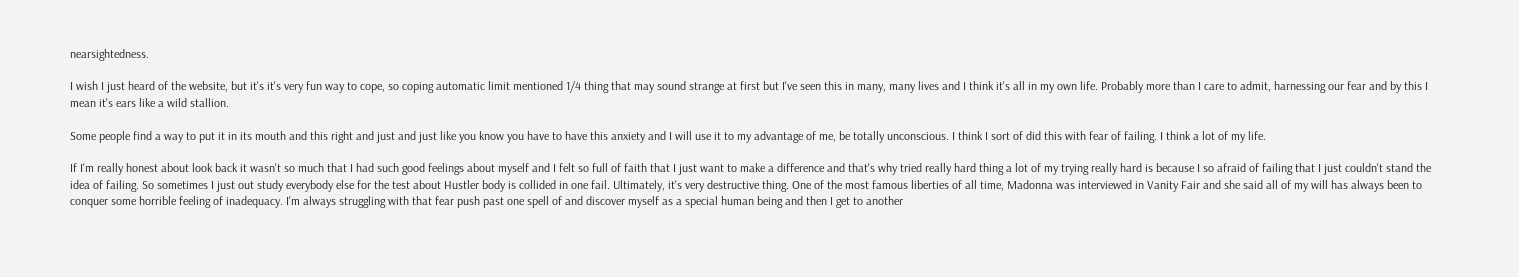nearsightedness.

I wish I just heard of the website, but it's it's very fun way to cope, so coping automatic limit mentioned 1/4 thing that may sound strange at first but I've seen this in many, many lives and I think it's all in my own life. Probably more than I care to admit, harnessing our fear and by this I mean it's ears like a wild stallion.

Some people find a way to put it in its mouth and this right and just and just like you know you have to have this anxiety and I will use it to my advantage of me, be totally unconscious. I think I sort of did this with fear of failing. I think a lot of my life.

If I'm really honest about look back it wasn't so much that I had such good feelings about myself and I felt so full of faith that I just want to make a difference and that's why tried really hard thing a lot of my trying really hard is because I so afraid of failing that I just couldn't stand the idea of failing. So sometimes I just out study everybody else for the test about Hustler body is collided in one fail. Ultimately, it's very destructive thing. One of the most famous liberties of all time, Madonna was interviewed in Vanity Fair and she said all of my will has always been to conquer some horrible feeling of inadequacy. I'm always struggling with that fear push past one spell of and discover myself as a special human being and then I get to another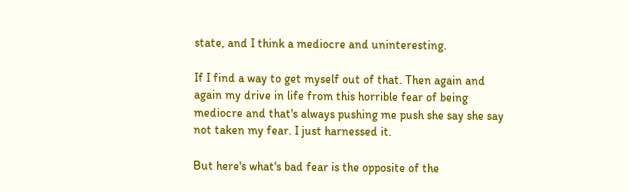state, and I think a mediocre and uninteresting.

If I find a way to get myself out of that. Then again and again my drive in life from this horrible fear of being mediocre and that's always pushing me push she say she say not taken my fear. I just harnessed it.

But here's what's bad fear is the opposite of the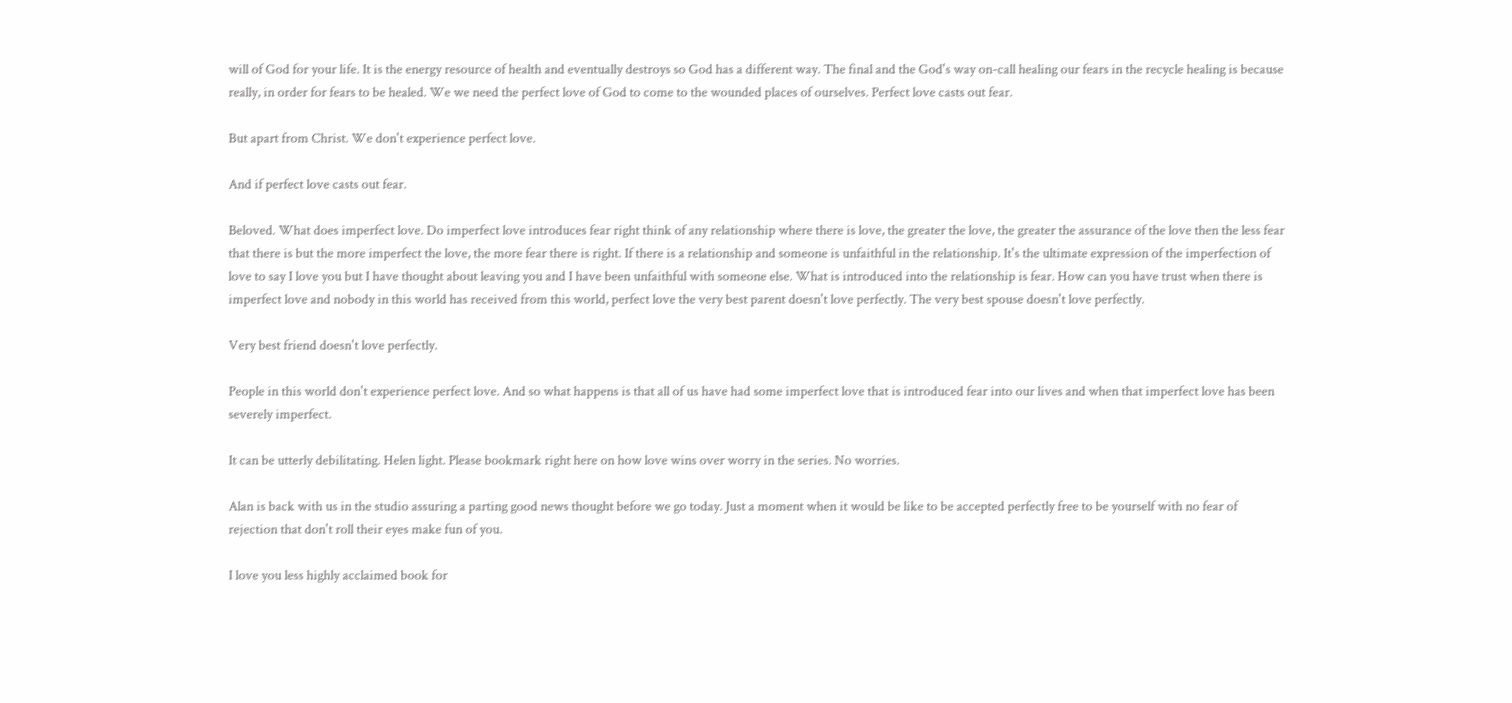will of God for your life. It is the energy resource of health and eventually destroys so God has a different way. The final and the God's way on-call healing our fears in the recycle healing is because really, in order for fears to be healed. We we need the perfect love of God to come to the wounded places of ourselves. Perfect love casts out fear.

But apart from Christ. We don't experience perfect love.

And if perfect love casts out fear.

Beloved. What does imperfect love. Do imperfect love introduces fear right think of any relationship where there is love, the greater the love, the greater the assurance of the love then the less fear that there is but the more imperfect the love, the more fear there is right. If there is a relationship and someone is unfaithful in the relationship. It's the ultimate expression of the imperfection of love to say I love you but I have thought about leaving you and I have been unfaithful with someone else. What is introduced into the relationship is fear. How can you have trust when there is imperfect love and nobody in this world has received from this world, perfect love the very best parent doesn't love perfectly. The very best spouse doesn't love perfectly.

Very best friend doesn't love perfectly.

People in this world don't experience perfect love. And so what happens is that all of us have had some imperfect love that is introduced fear into our lives and when that imperfect love has been severely imperfect.

It can be utterly debilitating. Helen light. Please bookmark right here on how love wins over worry in the series. No worries.

Alan is back with us in the studio assuring a parting good news thought before we go today. Just a moment when it would be like to be accepted perfectly free to be yourself with no fear of rejection that don't roll their eyes make fun of you.

I love you less highly acclaimed book for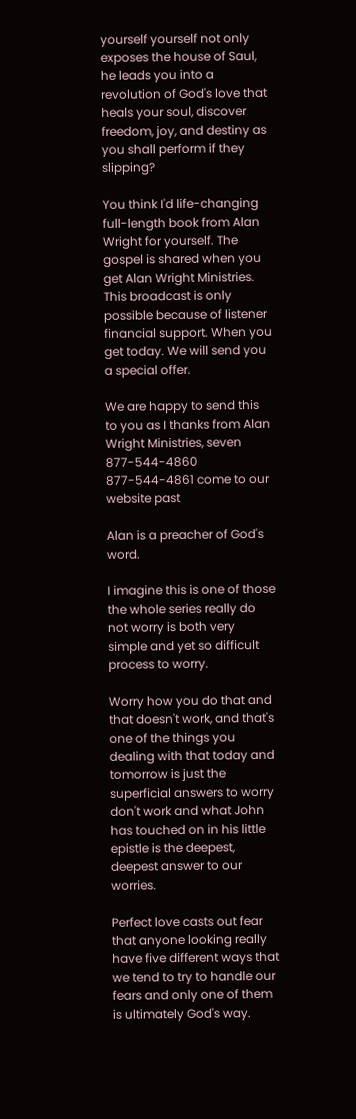yourself yourself not only exposes the house of Saul, he leads you into a revolution of God's love that heals your soul, discover freedom, joy, and destiny as you shall perform if they slipping?

You think I'd life-changing full-length book from Alan Wright for yourself. The gospel is shared when you get Alan Wright Ministries. This broadcast is only possible because of listener financial support. When you get today. We will send you a special offer.

We are happy to send this to you as I thanks from Alan Wright Ministries, seven 877-544-4860 877-544-4861 come to our website past

Alan is a preacher of God's word.

I imagine this is one of those the whole series really do not worry is both very simple and yet so difficult process to worry.

Worry how you do that and that doesn't work, and that's one of the things you dealing with that today and tomorrow is just the superficial answers to worry don't work and what John has touched on in his little epistle is the deepest, deepest answer to our worries.

Perfect love casts out fear that anyone looking really have five different ways that we tend to try to handle our fears and only one of them is ultimately God's way.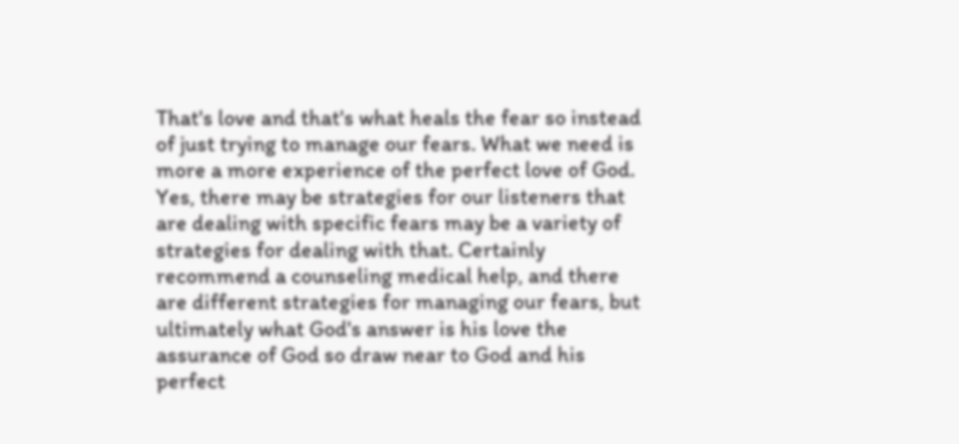That's love and that's what heals the fear so instead of just trying to manage our fears. What we need is more a more experience of the perfect love of God. Yes, there may be strategies for our listeners that are dealing with specific fears may be a variety of strategies for dealing with that. Certainly recommend a counseling medical help, and there are different strategies for managing our fears, but ultimately what God's answer is his love the assurance of God so draw near to God and his perfect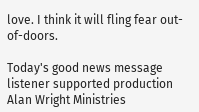love. I think it will fling fear out-of-doors.

Today's good news message listener supported production Alan Wright Ministries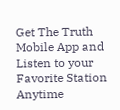Get The Truth Mobile App and Listen to your Favorite Station Anytime